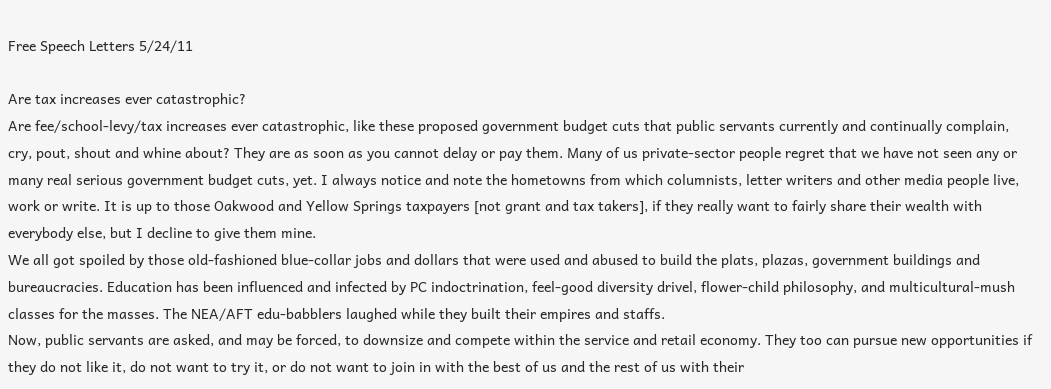Free Speech Letters 5/24/11

Are tax increases ever catastrophic?
Are fee/school-levy/tax increases ever catastrophic, like these proposed government budget cuts that public servants currently and continually complain, cry, pout, shout and whine about? They are as soon as you cannot delay or pay them. Many of us private-sector people regret that we have not seen any or many real serious government budget cuts, yet. I always notice and note the hometowns from which columnists, letter writers and other media people live, work or write. It is up to those Oakwood and Yellow Springs taxpayers [not grant and tax takers], if they really want to fairly share their wealth with everybody else, but I decline to give them mine.
We all got spoiled by those old-fashioned blue-collar jobs and dollars that were used and abused to build the plats, plazas, government buildings and bureaucracies. Education has been influenced and infected by PC indoctrination, feel-good diversity drivel, flower-child philosophy, and multicultural-mush classes for the masses. The NEA/AFT edu-babblers laughed while they built their empires and staffs.
Now, public servants are asked, and may be forced, to downsize and compete within the service and retail economy. They too can pursue new opportunities if they do not like it, do not want to try it, or do not want to join in with the best of us and the rest of us with their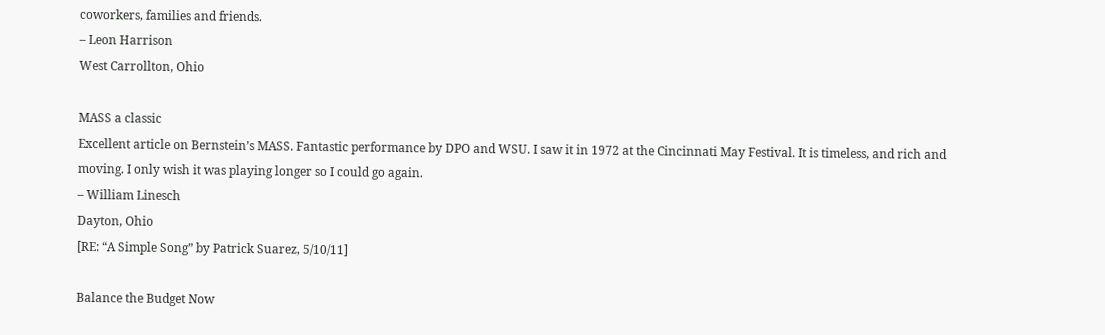coworkers, families and friends.
– Leon Harrison
West Carrollton, Ohio

MASS a classic
Excellent article on Bernstein’s MASS. Fantastic performance by DPO and WSU. I saw it in 1972 at the Cincinnati May Festival. It is timeless, and rich and moving. I only wish it was playing longer so I could go again.
– William Linesch
Dayton, Ohio
[RE: “A Simple Song” by Patrick Suarez, 5/10/11]

Balance the Budget Now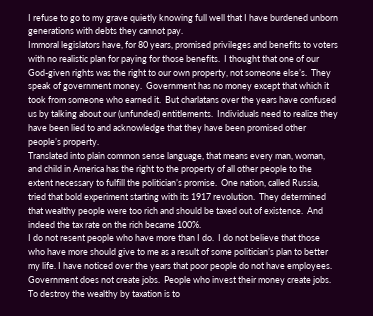I refuse to go to my grave quietly knowing full well that I have burdened unborn generations with debts they cannot pay.
Immoral legislators have, for 80 years, promised privileges and benefits to voters with no realistic plan for paying for those benefits.  I thought that one of our God-given rights was the right to our own property, not someone else’s.  They speak of government money.  Government has no money except that which it took from someone who earned it.  But charlatans over the years have confused us by talking about our (unfunded) entitlements.  Individuals need to realize they have been lied to and acknowledge that they have been promised other people’s property.
Translated into plain common sense language, that means every man, woman, and child in America has the right to the property of all other people to the extent necessary to fulfill the politician’s promise.  One nation, called Russia, tried that bold experiment starting with its 1917 revolution.  They determined that wealthy people were too rich and should be taxed out of existence.  And indeed the tax rate on the rich became 100%.
I do not resent people who have more than I do.  I do not believe that those who have more should give to me as a result of some politician’s plan to better my life. I have noticed over the years that poor people do not have employees. Government does not create jobs.  People who invest their money create jobs. To destroy the wealthy by taxation is to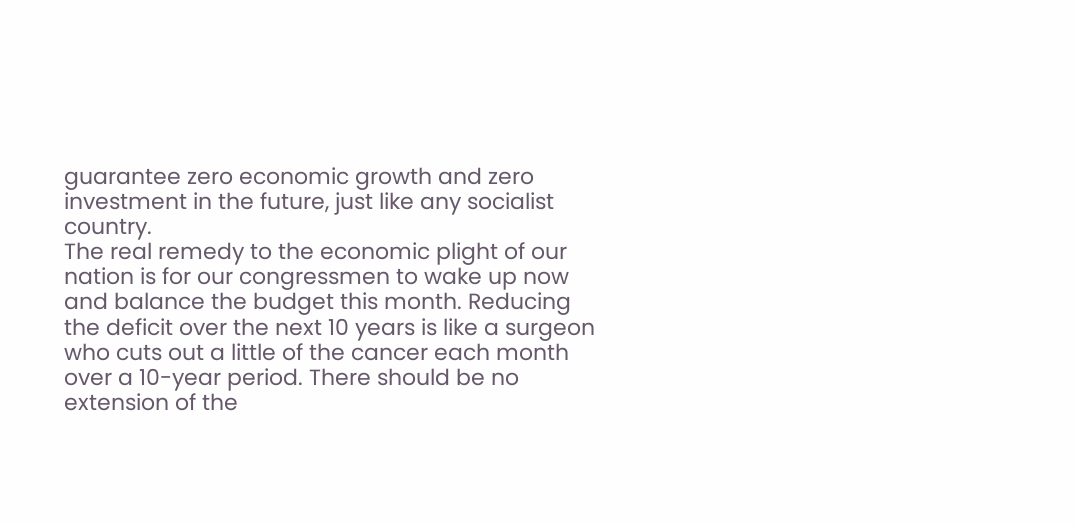guarantee zero economic growth and zero investment in the future, just like any socialist country.
The real remedy to the economic plight of our nation is for our congressmen to wake up now and balance the budget this month. Reducing the deficit over the next 10 years is like a surgeon who cuts out a little of the cancer each month over a 10-year period. There should be no extension of the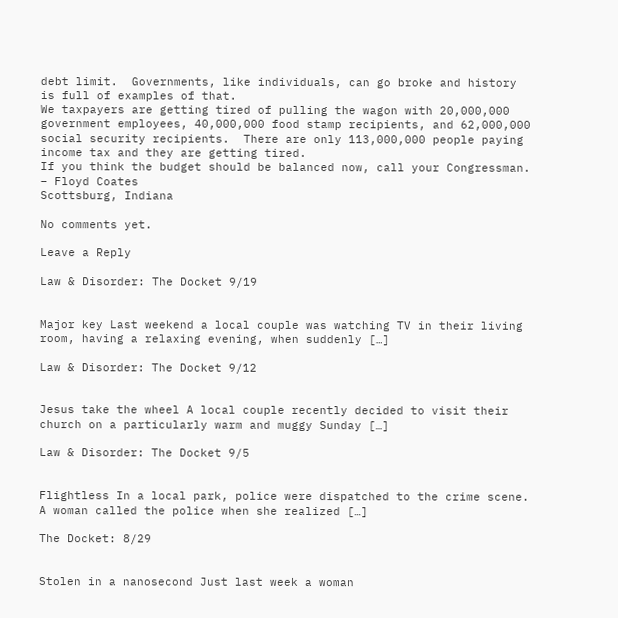debt limit.  Governments, like individuals, can go broke and history is full of examples of that.
We taxpayers are getting tired of pulling the wagon with 20,000,000 government employees, 40,000,000 food stamp recipients, and 62,000,000 social security recipients.  There are only 113,000,000 people paying income tax and they are getting tired.
If you think the budget should be balanced now, call your Congressman.
– Floyd Coates
Scottsburg, Indiana

No comments yet.

Leave a Reply

Law & Disorder: The Docket 9/19


Major key Last weekend a local couple was watching TV in their living room, having a relaxing evening, when suddenly […]

Law & Disorder: The Docket 9/12


Jesus take the wheel A local couple recently decided to visit their church on a particularly warm and muggy Sunday […]

Law & Disorder: The Docket 9/5


Flightless In a local park, police were dispatched to the crime scene. A woman called the police when she realized […]

The Docket: 8/29


Stolen in a nanosecond Just last week a woman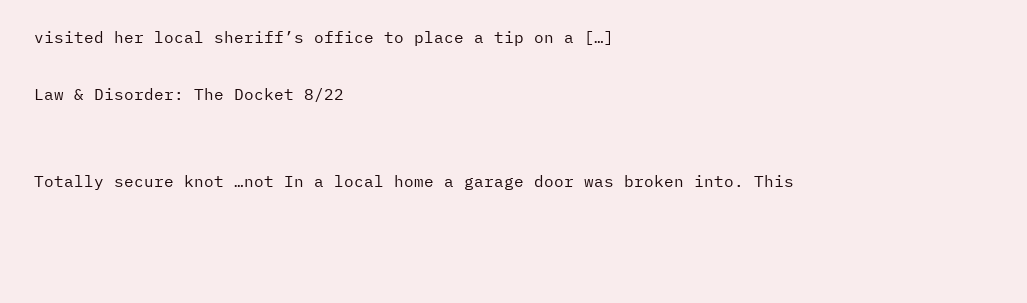visited her local sheriff’s office to place a tip on a […]

Law & Disorder: The Docket 8/22


Totally secure knot …not In a local home a garage door was broken into. This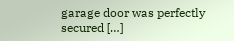garage door was perfectly secured […]